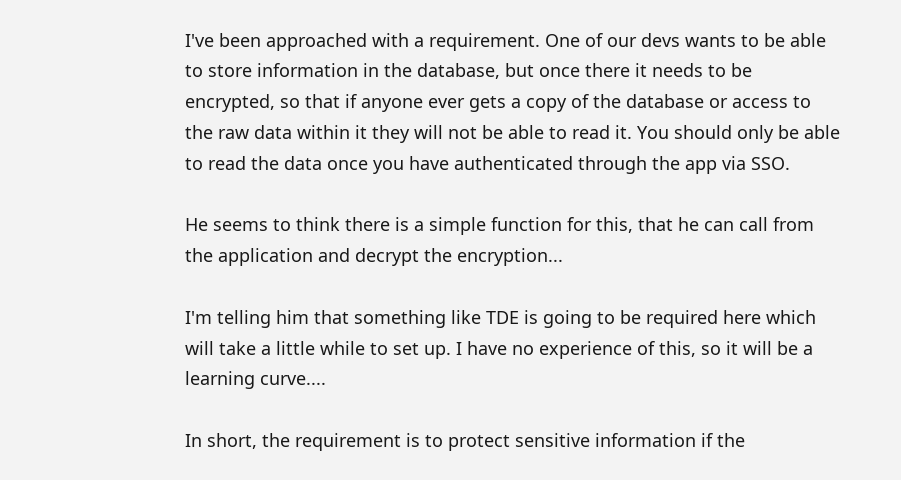I've been approached with a requirement. One of our devs wants to be able to store information in the database, but once there it needs to be encrypted, so that if anyone ever gets a copy of the database or access to the raw data within it they will not be able to read it. You should only be able to read the data once you have authenticated through the app via SSO.

He seems to think there is a simple function for this, that he can call from the application and decrypt the encryption...

I'm telling him that something like TDE is going to be required here which will take a little while to set up. I have no experience of this, so it will be a learning curve....

In short, the requirement is to protect sensitive information if the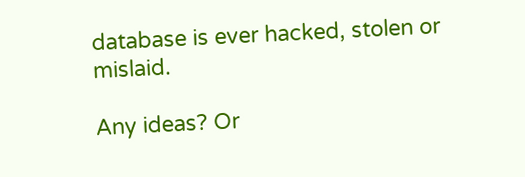database is ever hacked, stolen or mislaid.

Any ideas? Or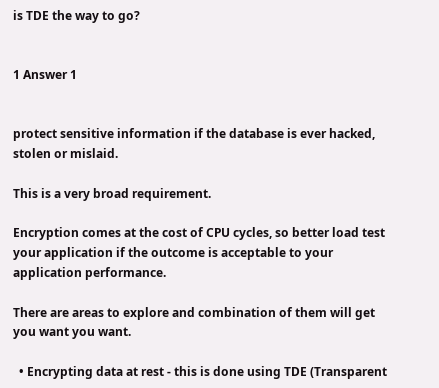is TDE the way to go?


1 Answer 1


protect sensitive information if the database is ever hacked, stolen or mislaid.

This is a very broad requirement.

Encryption comes at the cost of CPU cycles, so better load test your application if the outcome is acceptable to your application performance.

There are areas to explore and combination of them will get you want you want.

  • Encrypting data at rest - this is done using TDE (Transparent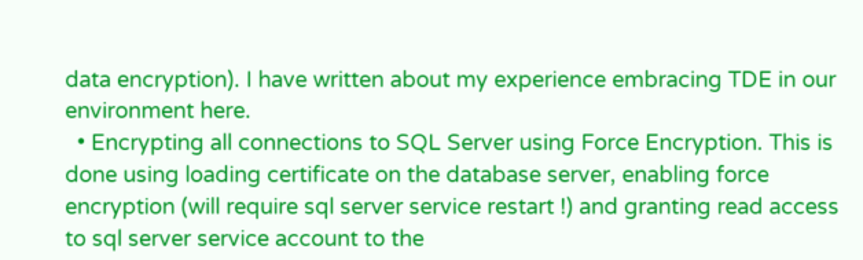data encryption). I have written about my experience embracing TDE in our environment here.
  • Encrypting all connections to SQL Server using Force Encryption. This is done using loading certificate on the database server, enabling force encryption (will require sql server service restart !) and granting read access to sql server service account to the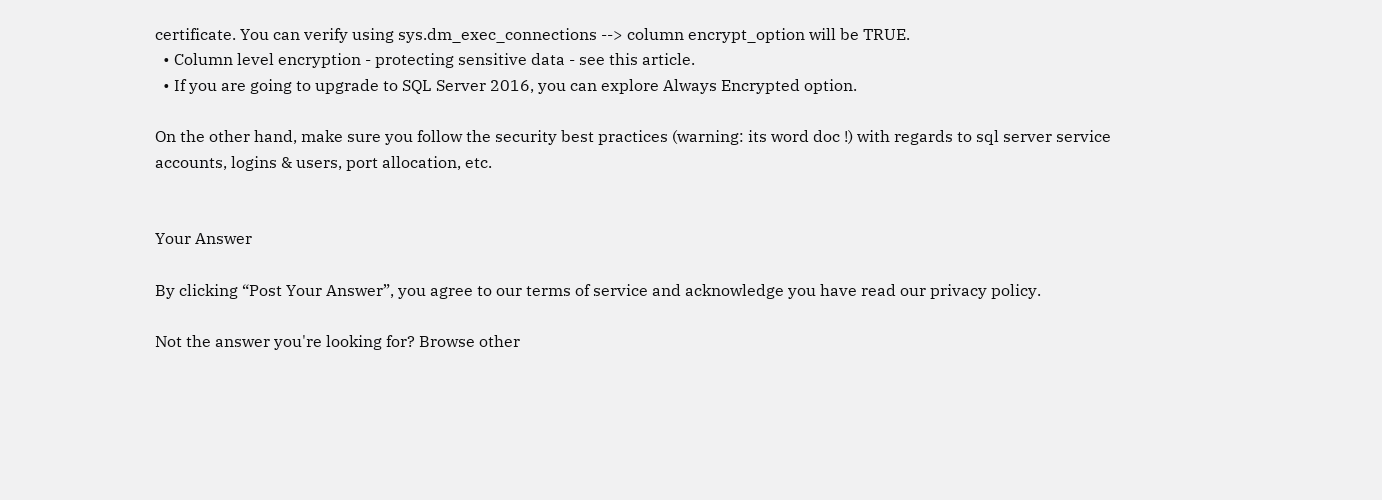certificate. You can verify using sys.dm_exec_connections --> column encrypt_option will be TRUE.
  • Column level encryption - protecting sensitive data - see this article.
  • If you are going to upgrade to SQL Server 2016, you can explore Always Encrypted option.

On the other hand, make sure you follow the security best practices (warning: its word doc !) with regards to sql server service accounts, logins & users, port allocation, etc.


Your Answer

By clicking “Post Your Answer”, you agree to our terms of service and acknowledge you have read our privacy policy.

Not the answer you're looking for? Browse other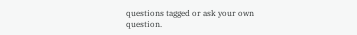questions tagged or ask your own question.